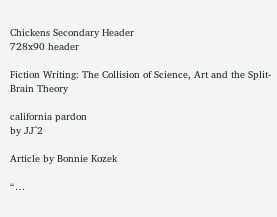Chickens Secondary Header
728x90 header

Fiction Writing: The Collision of Science, Art and the Split-Brain Theory

california pardon
by JJ^2

Article by Bonnie Kozek

“…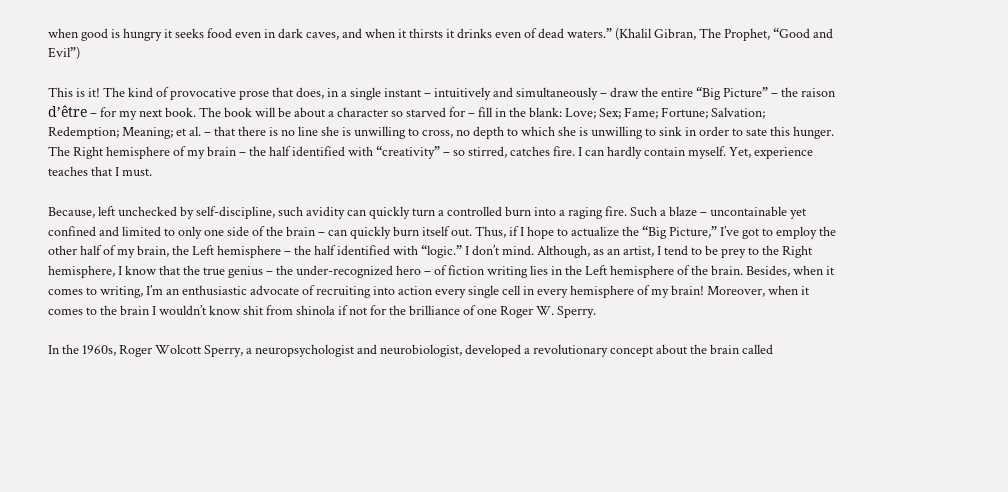when good is hungry it seeks food even in dark caves, and when it thirsts it drinks even of dead waters.” (Khalil Gibran, The Prophet, “Good and Evil”)

This is it! The kind of provocative prose that does, in a single instant – intuitively and simultaneously – draw the entire “Big Picture” – the raison d’être – for my next book. The book will be about a character so starved for – fill in the blank: Love; Sex; Fame; Fortune; Salvation; Redemption; Meaning; et al. – that there is no line she is unwilling to cross, no depth to which she is unwilling to sink in order to sate this hunger. The Right hemisphere of my brain – the half identified with “creativity” – so stirred, catches fire. I can hardly contain myself. Yet, experience teaches that I must.

Because, left unchecked by self-discipline, such avidity can quickly turn a controlled burn into a raging fire. Such a blaze – uncontainable yet confined and limited to only one side of the brain – can quickly burn itself out. Thus, if I hope to actualize the “Big Picture,” I’ve got to employ the other half of my brain, the Left hemisphere – the half identified with “logic.” I don’t mind. Although, as an artist, I tend to be prey to the Right hemisphere, I know that the true genius – the under-recognized hero – of fiction writing lies in the Left hemisphere of the brain. Besides, when it comes to writing, I’m an enthusiastic advocate of recruiting into action every single cell in every hemisphere of my brain! Moreover, when it comes to the brain I wouldn’t know shit from shinola if not for the brilliance of one Roger W. Sperry.

In the 1960s, Roger Wolcott Sperry, a neuropsychologist and neurobiologist, developed a revolutionary concept about the brain called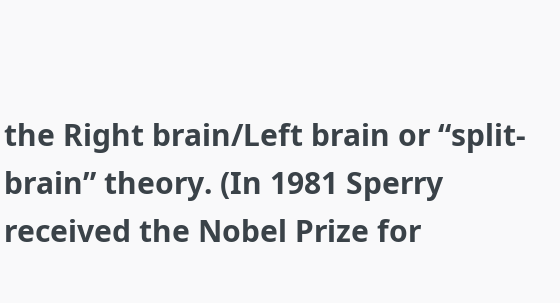the Right brain/Left brain or “split-brain” theory. (In 1981 Sperry received the Nobel Prize for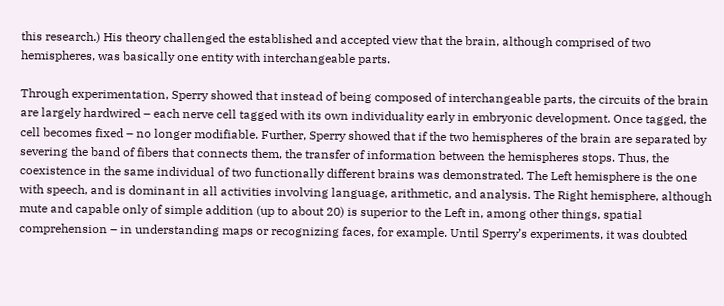this research.) His theory challenged the established and accepted view that the brain, although comprised of two hemispheres, was basically one entity with interchangeable parts.

Through experimentation, Sperry showed that instead of being composed of interchangeable parts, the circuits of the brain are largely hardwired – each nerve cell tagged with its own individuality early in embryonic development. Once tagged, the cell becomes fixed – no longer modifiable. Further, Sperry showed that if the two hemispheres of the brain are separated by severing the band of fibers that connects them, the transfer of information between the hemispheres stops. Thus, the coexistence in the same individual of two functionally different brains was demonstrated. The Left hemisphere is the one with speech, and is dominant in all activities involving language, arithmetic, and analysis. The Right hemisphere, although mute and capable only of simple addition (up to about 20) is superior to the Left in, among other things, spatial comprehension – in understanding maps or recognizing faces, for example. Until Sperry’s experiments, it was doubted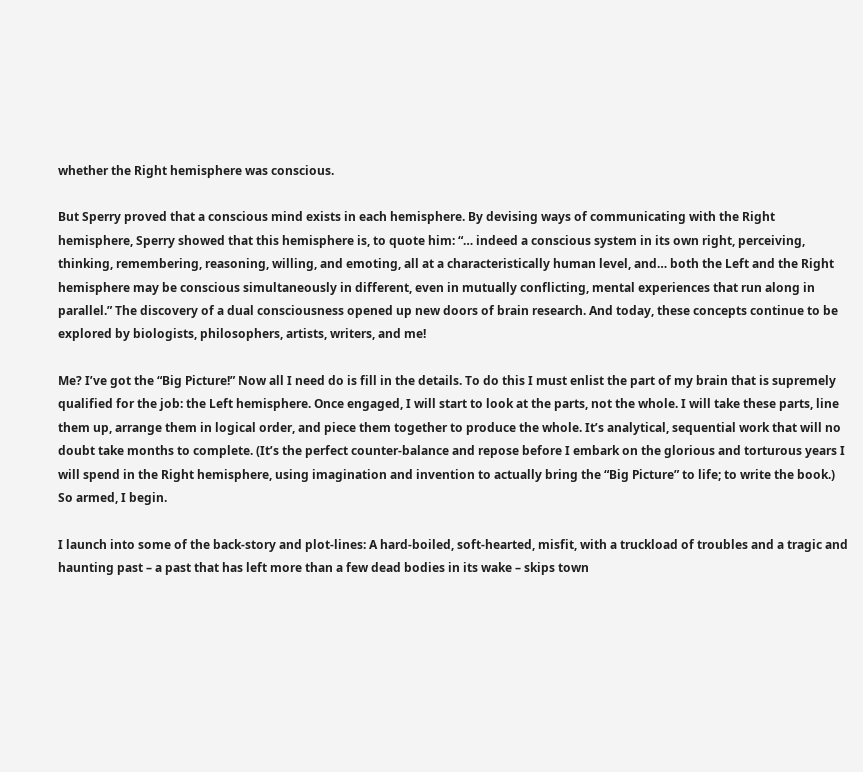whether the Right hemisphere was conscious.

But Sperry proved that a conscious mind exists in each hemisphere. By devising ways of communicating with the Right hemisphere, Sperry showed that this hemisphere is, to quote him: “… indeed a conscious system in its own right, perceiving, thinking, remembering, reasoning, willing, and emoting, all at a characteristically human level, and… both the Left and the Right hemisphere may be conscious simultaneously in different, even in mutually conflicting, mental experiences that run along in parallel.” The discovery of a dual consciousness opened up new doors of brain research. And today, these concepts continue to be explored by biologists, philosophers, artists, writers, and me!

Me? I’ve got the “Big Picture!” Now all I need do is fill in the details. To do this I must enlist the part of my brain that is supremely qualified for the job: the Left hemisphere. Once engaged, I will start to look at the parts, not the whole. I will take these parts, line them up, arrange them in logical order, and piece them together to produce the whole. It’s analytical, sequential work that will no doubt take months to complete. (It’s the perfect counter-balance and repose before I embark on the glorious and torturous years I will spend in the Right hemisphere, using imagination and invention to actually bring the “Big Picture” to life; to write the book.) So armed, I begin.

I launch into some of the back-story and plot-lines: A hard-boiled, soft-hearted, misfit, with a truckload of troubles and a tragic and haunting past – a past that has left more than a few dead bodies in its wake – skips town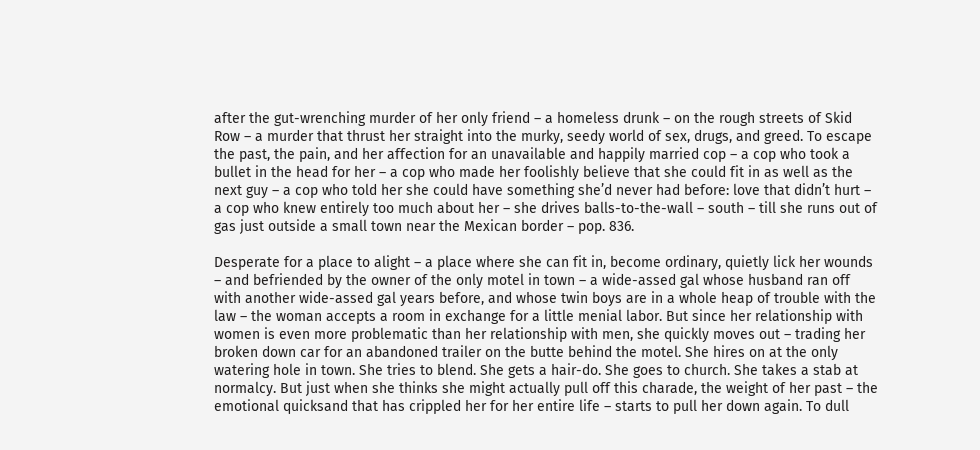after the gut-wrenching murder of her only friend – a homeless drunk – on the rough streets of Skid Row – a murder that thrust her straight into the murky, seedy world of sex, drugs, and greed. To escape the past, the pain, and her affection for an unavailable and happily married cop – a cop who took a bullet in the head for her – a cop who made her foolishly believe that she could fit in as well as the next guy – a cop who told her she could have something she’d never had before: love that didn’t hurt – a cop who knew entirely too much about her – she drives balls-to-the-wall – south – till she runs out of gas just outside a small town near the Mexican border – pop. 836.

Desperate for a place to alight – a place where she can fit in, become ordinary, quietly lick her wounds – and befriended by the owner of the only motel in town – a wide-assed gal whose husband ran off with another wide-assed gal years before, and whose twin boys are in a whole heap of trouble with the law – the woman accepts a room in exchange for a little menial labor. But since her relationship with women is even more problematic than her relationship with men, she quickly moves out – trading her broken down car for an abandoned trailer on the butte behind the motel. She hires on at the only watering hole in town. She tries to blend. She gets a hair-do. She goes to church. She takes a stab at normalcy. But just when she thinks she might actually pull off this charade, the weight of her past – the emotional quicksand that has crippled her for her entire life – starts to pull her down again. To dull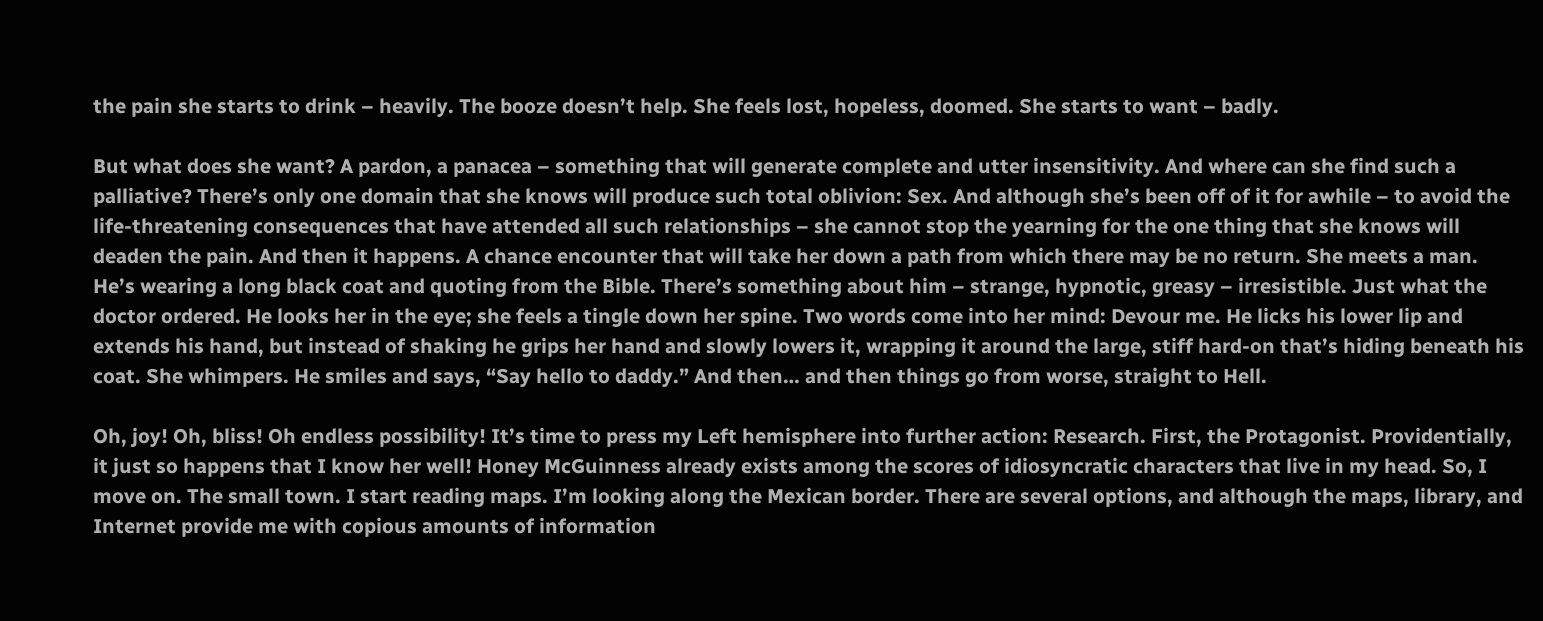the pain she starts to drink – heavily. The booze doesn’t help. She feels lost, hopeless, doomed. She starts to want – badly.

But what does she want? A pardon, a panacea – something that will generate complete and utter insensitivity. And where can she find such a palliative? There’s only one domain that she knows will produce such total oblivion: Sex. And although she’s been off of it for awhile – to avoid the life-threatening consequences that have attended all such relationships – she cannot stop the yearning for the one thing that she knows will deaden the pain. And then it happens. A chance encounter that will take her down a path from which there may be no return. She meets a man. He’s wearing a long black coat and quoting from the Bible. There’s something about him – strange, hypnotic, greasy – irresistible. Just what the doctor ordered. He looks her in the eye; she feels a tingle down her spine. Two words come into her mind: Devour me. He licks his lower lip and extends his hand, but instead of shaking he grips her hand and slowly lowers it, wrapping it around the large, stiff hard-on that’s hiding beneath his coat. She whimpers. He smiles and says, “Say hello to daddy.” And then… and then things go from worse, straight to Hell.

Oh, joy! Oh, bliss! Oh endless possibility! It’s time to press my Left hemisphere into further action: Research. First, the Protagonist. Providentially, it just so happens that I know her well! Honey McGuinness already exists among the scores of idiosyncratic characters that live in my head. So, I move on. The small town. I start reading maps. I’m looking along the Mexican border. There are several options, and although the maps, library, and Internet provide me with copious amounts of information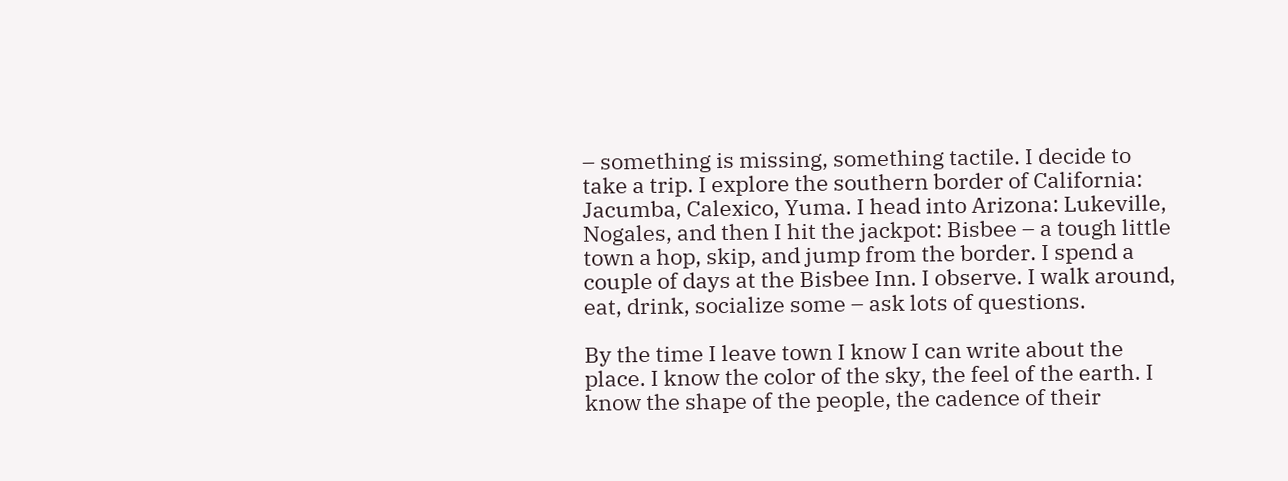– something is missing, something tactile. I decide to take a trip. I explore the southern border of California: Jacumba, Calexico, Yuma. I head into Arizona: Lukeville, Nogales, and then I hit the jackpot: Bisbee – a tough little town a hop, skip, and jump from the border. I spend a couple of days at the Bisbee Inn. I observe. I walk around, eat, drink, socialize some – ask lots of questions.

By the time I leave town I know I can write about the place. I know the color of the sky, the feel of the earth. I know the shape of the people, the cadence of their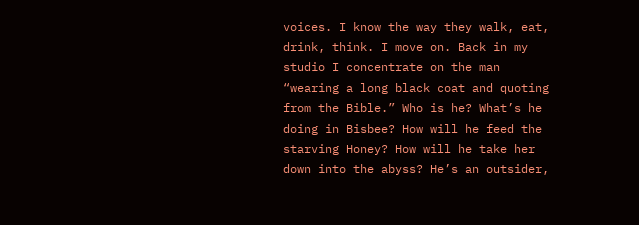voices. I know the way they walk, eat, drink, think. I move on. Back in my studio I concentrate on the man “wearing a long black coat and quoting from the Bible.” Who is he? What’s he doing in Bisbee? How will he feed the starving Honey? How will he take her down into the abyss? He’s an outsider,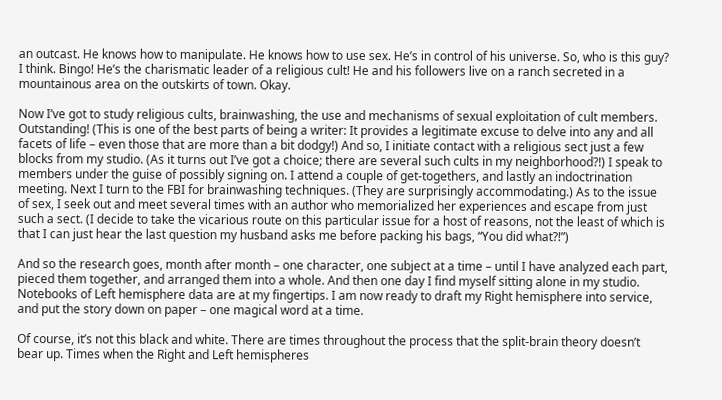an outcast. He knows how to manipulate. He knows how to use sex. He’s in control of his universe. So, who is this guy? I think. Bingo! He’s the charismatic leader of a religious cult! He and his followers live on a ranch secreted in a mountainous area on the outskirts of town. Okay.

Now I’ve got to study religious cults, brainwashing, the use and mechanisms of sexual exploitation of cult members. Outstanding! (This is one of the best parts of being a writer: It provides a legitimate excuse to delve into any and all facets of life – even those that are more than a bit dodgy!) And so, I initiate contact with a religious sect just a few blocks from my studio. (As it turns out I’ve got a choice; there are several such cults in my neighborhood?!) I speak to members under the guise of possibly signing on. I attend a couple of get-togethers, and lastly an indoctrination meeting. Next I turn to the FBI for brainwashing techniques. (They are surprisingly accommodating.) As to the issue of sex, I seek out and meet several times with an author who memorialized her experiences and escape from just such a sect. (I decide to take the vicarious route on this particular issue for a host of reasons, not the least of which is that I can just hear the last question my husband asks me before packing his bags, “You did what?!”)

And so the research goes, month after month – one character, one subject at a time – until I have analyzed each part, pieced them together, and arranged them into a whole. And then one day I find myself sitting alone in my studio. Notebooks of Left hemisphere data are at my fingertips. I am now ready to draft my Right hemisphere into service, and put the story down on paper – one magical word at a time.

Of course, it’s not this black and white. There are times throughout the process that the split-brain theory doesn’t bear up. Times when the Right and Left hemispheres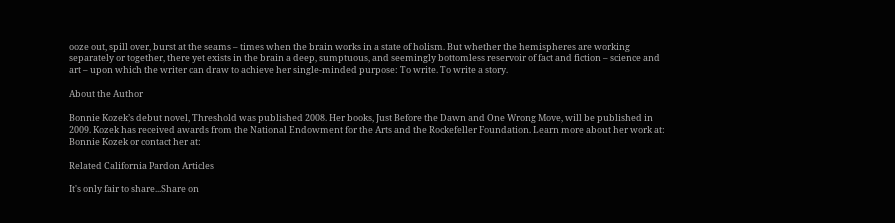ooze out, spill over, burst at the seams – times when the brain works in a state of holism. But whether the hemispheres are working separately or together, there yet exists in the brain a deep, sumptuous, and seemingly bottomless reservoir of fact and fiction – science and art – upon which the writer can draw to achieve her single-minded purpose: To write. To write a story.

About the Author

Bonnie Kozek’s debut novel, Threshold was published 2008. Her books, Just Before the Dawn and One Wrong Move, will be published in 2009. Kozek has received awards from the National Endowment for the Arts and the Rockefeller Foundation. Learn more about her work at: Bonnie Kozek or contact her at:

Related California Pardon Articles

It's only fair to share...Share on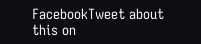FacebookTweet about this on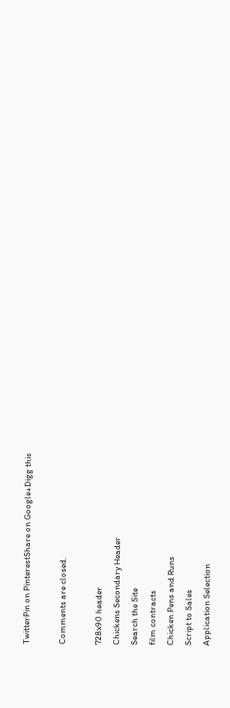TwitterPin on PinterestShare on Google+Digg this

Comments are closed.

728x90 header
Chickens Secondary Header
Search the Site
film contracts
Chicken Pens and Runs
Script to Sales
Application Selection